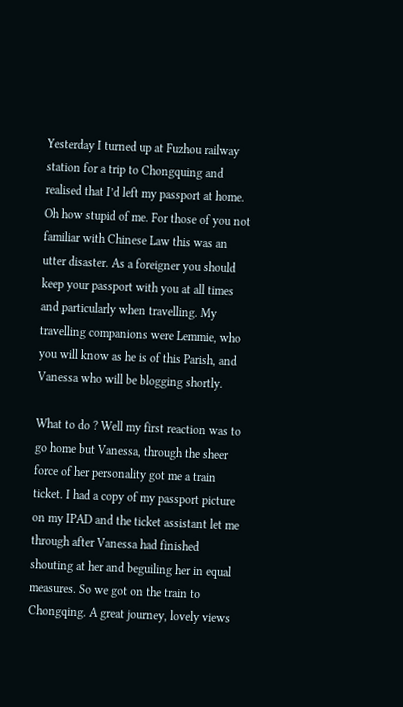Yesterday I turned up at Fuzhou railway station for a trip to Chongquing and realised that I’d left my passport at home. Oh how stupid of me. For those of you not familiar with Chinese Law this was an utter disaster. As a foreigner you should keep your passport with you at all times and particularly when travelling. My travelling companions were Lemmie, who you will know as he is of this Parish, and Vanessa who will be blogging shortly.

What to do ? Well my first reaction was to go home but Vanessa, through the sheer force of her personality got me a train ticket. I had a copy of my passport picture on my IPAD and the ticket assistant let me through after Vanessa had finished shouting at her and beguiling her in equal measures. So we got on the train to Chongqing. A great journey, lovely views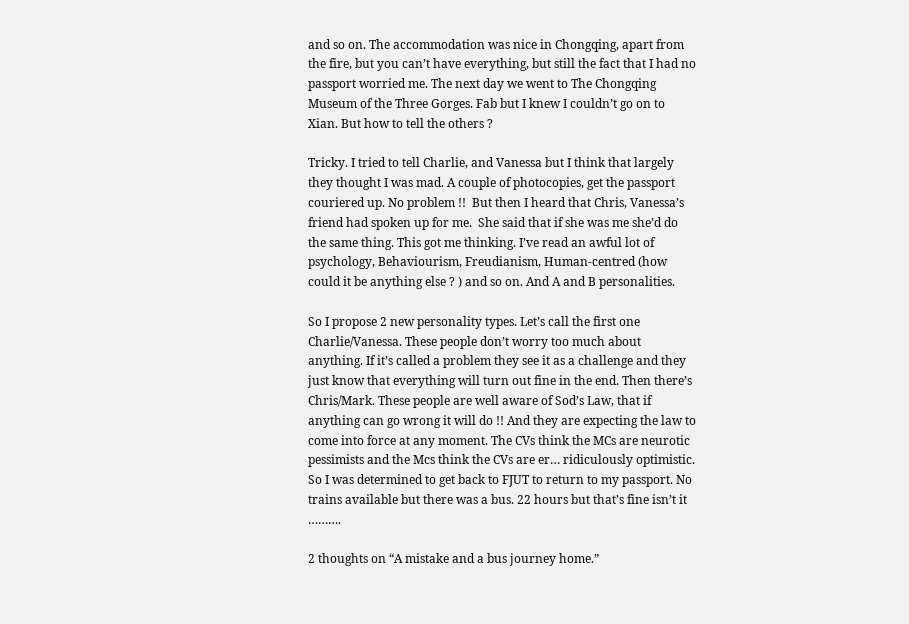and so on. The accommodation was nice in Chongqing, apart from the fire, but you can’t have everything, but still the fact that I had no passport worried me. The next day we went to The Chongqing  Museum of the Three Gorges. Fab but I knew I couldn’t go on to Xian. But how to tell the others ?

Tricky. I tried to tell Charlie, and Vanessa but I think that largely they thought I was mad. A couple of photocopies, get the passport couriered up. No problem !!  But then I heard that Chris, Vanessa’s friend had spoken up for me.  She said that if she was me she’d do the same thing. This got me thinking. I’ve read an awful lot of psychology, Behaviourism, Freudianism, Human-centred (how could it be anything else ? ) and so on. And A and B personalities.

So I propose 2 new personality types. Let’s call the first one Charlie/Vanessa. These people don’t worry too much about anything. If it’s called a problem they see it as a challenge and they just know that everything will turn out fine in the end. Then there’s Chris/Mark. These people are well aware of Sod’s Law, that if anything can go wrong it will do !! And they are expecting the law to come into force at any moment. The CVs think the MCs are neurotic pessimists and the Mcs think the CVs are er… ridiculously optimistic. So I was determined to get back to FJUT to return to my passport. No trains available but there was a bus. 22 hours but that’s fine isn’t it ……….

2 thoughts on “A mistake and a bus journey home.”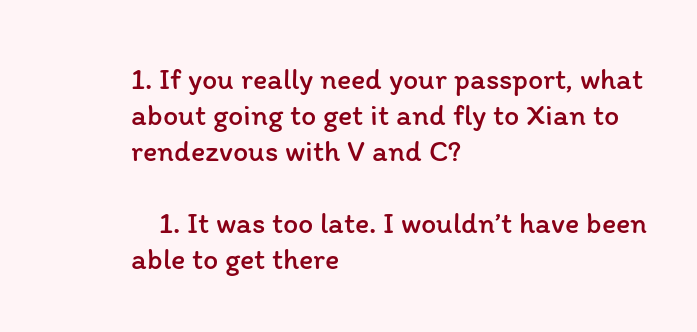1. If you really need your passport, what about going to get it and fly to Xian to rendezvous with V and C?

    1. It was too late. I wouldn’t have been able to get there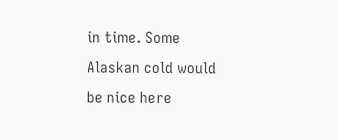in time. Some Alaskan cold would be nice here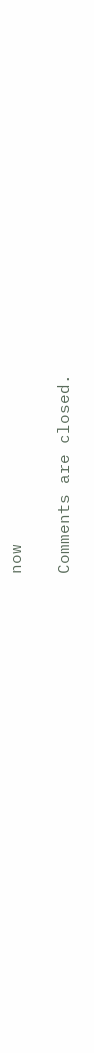now

Comments are closed.